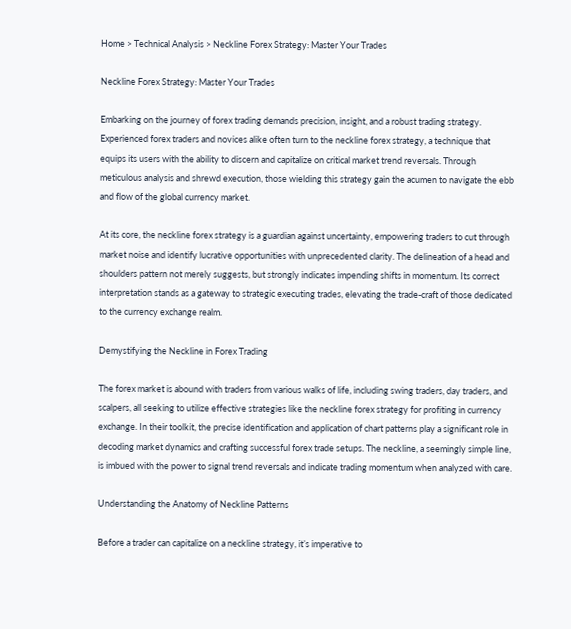Home > Technical Analysis > Neckline Forex Strategy: Master Your Trades

Neckline Forex Strategy: Master Your Trades

Embarking on the journey of forex trading demands precision, insight, and a robust trading strategy. Experienced forex traders and novices alike often turn to the neckline forex strategy, a technique that equips its users with the ability to discern and capitalize on critical market trend reversals. Through meticulous analysis and shrewd execution, those wielding this strategy gain the acumen to navigate the ebb and flow of the global currency market.

At its core, the neckline forex strategy is a guardian against uncertainty, empowering traders to cut through market noise and identify lucrative opportunities with unprecedented clarity. The delineation of a head and shoulders pattern not merely suggests, but strongly indicates impending shifts in momentum. Its correct interpretation stands as a gateway to strategic executing trades, elevating the trade-craft of those dedicated to the currency exchange realm.

Demystifying the Neckline in Forex Trading

The forex market is abound with traders from various walks of life, including swing traders, day traders, and scalpers, all seeking to utilize effective strategies like the neckline forex strategy for profiting in currency exchange. In their toolkit, the precise identification and application of chart patterns play a significant role in decoding market dynamics and crafting successful forex trade setups. The neckline, a seemingly simple line, is imbued with the power to signal trend reversals and indicate trading momentum when analyzed with care.

Understanding the Anatomy of Neckline Patterns

Before a trader can capitalize on a neckline strategy, it’s imperative to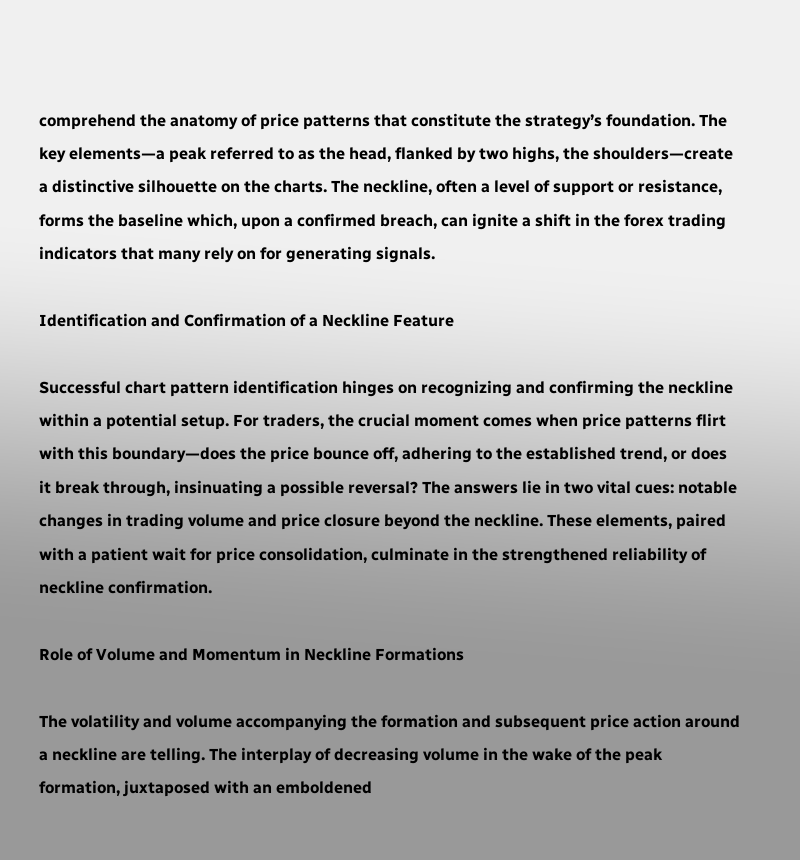comprehend the anatomy of price patterns that constitute the strategy’s foundation. The key elements—a peak referred to as the head, flanked by two highs, the shoulders—create a distinctive silhouette on the charts. The neckline, often a level of support or resistance, forms the baseline which, upon a confirmed breach, can ignite a shift in the forex trading indicators that many rely on for generating signals.

Identification and Confirmation of a Neckline Feature

Successful chart pattern identification hinges on recognizing and confirming the neckline within a potential setup. For traders, the crucial moment comes when price patterns flirt with this boundary—does the price bounce off, adhering to the established trend, or does it break through, insinuating a possible reversal? The answers lie in two vital cues: notable changes in trading volume and price closure beyond the neckline. These elements, paired with a patient wait for price consolidation, culminate in the strengthened reliability of neckline confirmation.

Role of Volume and Momentum in Neckline Formations

The volatility and volume accompanying the formation and subsequent price action around a neckline are telling. The interplay of decreasing volume in the wake of the peak formation, juxtaposed with an emboldened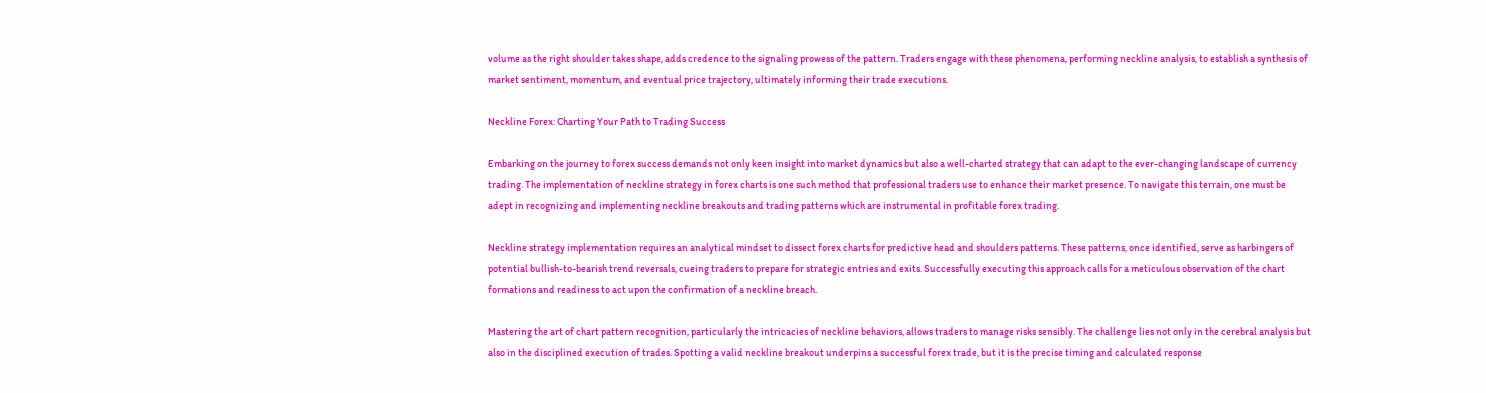volume as the right shoulder takes shape, adds credence to the signaling prowess of the pattern. Traders engage with these phenomena, performing neckline analysis, to establish a synthesis of market sentiment, momentum, and eventual price trajectory, ultimately informing their trade executions.

Neckline Forex: Charting Your Path to Trading Success

Embarking on the journey to forex success demands not only keen insight into market dynamics but also a well-charted strategy that can adapt to the ever-changing landscape of currency trading. The implementation of neckline strategy in forex charts is one such method that professional traders use to enhance their market presence. To navigate this terrain, one must be adept in recognizing and implementing neckline breakouts and trading patterns which are instrumental in profitable forex trading.

Neckline strategy implementation requires an analytical mindset to dissect forex charts for predictive head and shoulders patterns. These patterns, once identified, serve as harbingers of potential bullish-to-bearish trend reversals, cueing traders to prepare for strategic entries and exits. Successfully executing this approach calls for a meticulous observation of the chart formations and readiness to act upon the confirmation of a neckline breach.

Mastering the art of chart pattern recognition, particularly the intricacies of neckline behaviors, allows traders to manage risks sensibly. The challenge lies not only in the cerebral analysis but also in the disciplined execution of trades. Spotting a valid neckline breakout underpins a successful forex trade, but it is the precise timing and calculated response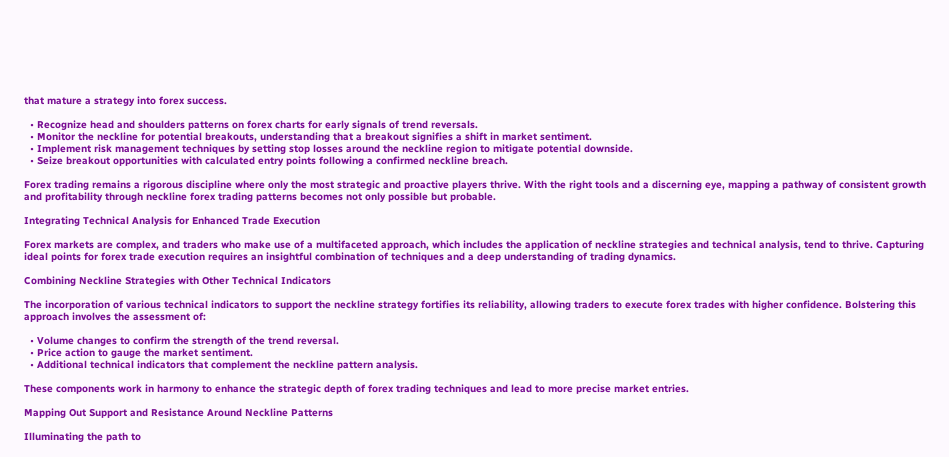that mature a strategy into forex success.

  • Recognize head and shoulders patterns on forex charts for early signals of trend reversals.
  • Monitor the neckline for potential breakouts, understanding that a breakout signifies a shift in market sentiment.
  • Implement risk management techniques by setting stop losses around the neckline region to mitigate potential downside.
  • Seize breakout opportunities with calculated entry points following a confirmed neckline breach.

Forex trading remains a rigorous discipline where only the most strategic and proactive players thrive. With the right tools and a discerning eye, mapping a pathway of consistent growth and profitability through neckline forex trading patterns becomes not only possible but probable.

Integrating Technical Analysis for Enhanced Trade Execution

Forex markets are complex, and traders who make use of a multifaceted approach, which includes the application of neckline strategies and technical analysis, tend to thrive. Capturing ideal points for forex trade execution requires an insightful combination of techniques and a deep understanding of trading dynamics.

Combining Neckline Strategies with Other Technical Indicators

The incorporation of various technical indicators to support the neckline strategy fortifies its reliability, allowing traders to execute forex trades with higher confidence. Bolstering this approach involves the assessment of:

  • Volume changes to confirm the strength of the trend reversal.
  • Price action to gauge the market sentiment.
  • Additional technical indicators that complement the neckline pattern analysis.

These components work in harmony to enhance the strategic depth of forex trading techniques and lead to more precise market entries.

Mapping Out Support and Resistance Around Neckline Patterns

Illuminating the path to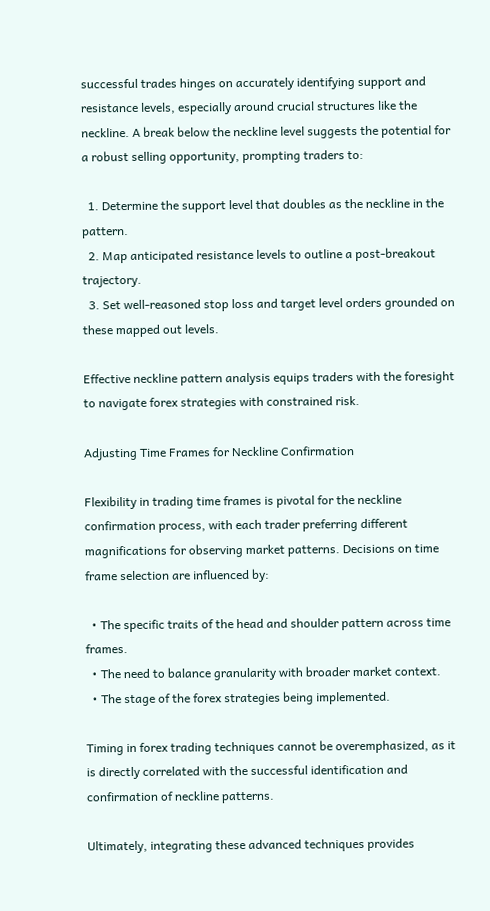successful trades hinges on accurately identifying support and resistance levels, especially around crucial structures like the neckline. A break below the neckline level suggests the potential for a robust selling opportunity, prompting traders to:

  1. Determine the support level that doubles as the neckline in the pattern.
  2. Map anticipated resistance levels to outline a post-breakout trajectory.
  3. Set well-reasoned stop loss and target level orders grounded on these mapped out levels.

Effective neckline pattern analysis equips traders with the foresight to navigate forex strategies with constrained risk.

Adjusting Time Frames for Neckline Confirmation

Flexibility in trading time frames is pivotal for the neckline confirmation process, with each trader preferring different magnifications for observing market patterns. Decisions on time frame selection are influenced by:

  • The specific traits of the head and shoulder pattern across time frames.
  • The need to balance granularity with broader market context.
  • The stage of the forex strategies being implemented.

Timing in forex trading techniques cannot be overemphasized, as it is directly correlated with the successful identification and confirmation of neckline patterns.

Ultimately, integrating these advanced techniques provides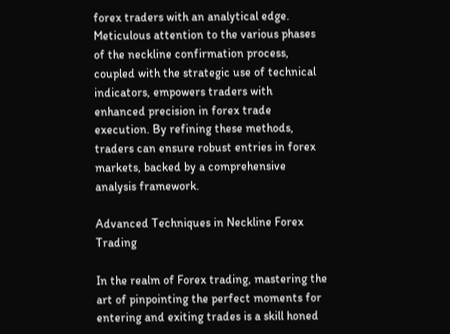forex traders with an analytical edge. Meticulous attention to the various phases of the neckline confirmation process, coupled with the strategic use of technical indicators, empowers traders with enhanced precision in forex trade execution. By refining these methods, traders can ensure robust entries in forex markets, backed by a comprehensive analysis framework.

Advanced Techniques in Neckline Forex Trading

In the realm of Forex trading, mastering the art of pinpointing the perfect moments for entering and exiting trades is a skill honed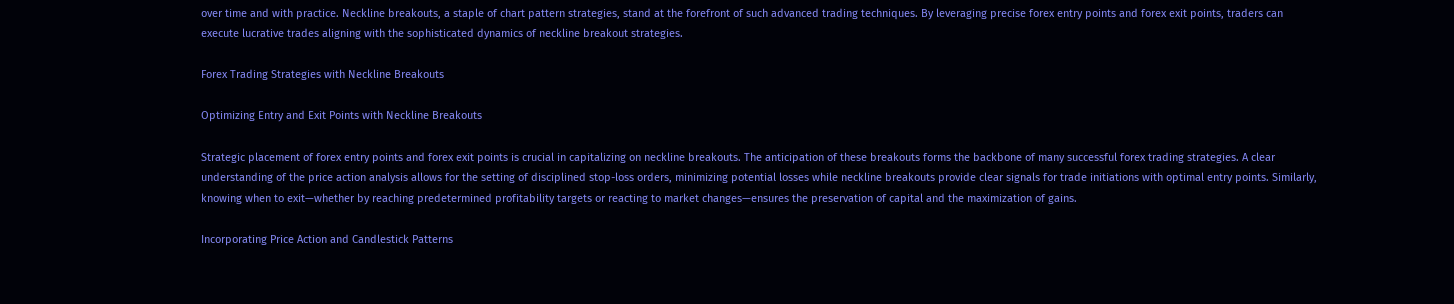over time and with practice. Neckline breakouts, a staple of chart pattern strategies, stand at the forefront of such advanced trading techniques. By leveraging precise forex entry points and forex exit points, traders can execute lucrative trades aligning with the sophisticated dynamics of neckline breakout strategies.

Forex Trading Strategies with Neckline Breakouts

Optimizing Entry and Exit Points with Neckline Breakouts

Strategic placement of forex entry points and forex exit points is crucial in capitalizing on neckline breakouts. The anticipation of these breakouts forms the backbone of many successful forex trading strategies. A clear understanding of the price action analysis allows for the setting of disciplined stop-loss orders, minimizing potential losses while neckline breakouts provide clear signals for trade initiations with optimal entry points. Similarly, knowing when to exit—whether by reaching predetermined profitability targets or reacting to market changes—ensures the preservation of capital and the maximization of gains.

Incorporating Price Action and Candlestick Patterns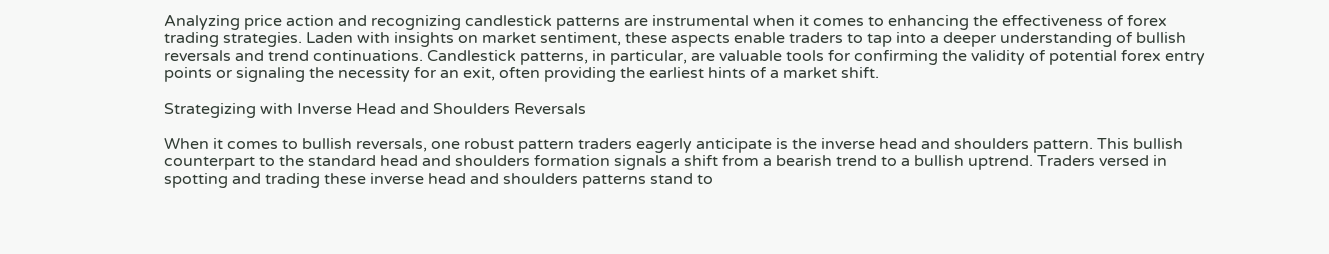Analyzing price action and recognizing candlestick patterns are instrumental when it comes to enhancing the effectiveness of forex trading strategies. Laden with insights on market sentiment, these aspects enable traders to tap into a deeper understanding of bullish reversals and trend continuations. Candlestick patterns, in particular, are valuable tools for confirming the validity of potential forex entry points or signaling the necessity for an exit, often providing the earliest hints of a market shift.

Strategizing with Inverse Head and Shoulders Reversals

When it comes to bullish reversals, one robust pattern traders eagerly anticipate is the inverse head and shoulders pattern. This bullish counterpart to the standard head and shoulders formation signals a shift from a bearish trend to a bullish uptrend. Traders versed in spotting and trading these inverse head and shoulders patterns stand to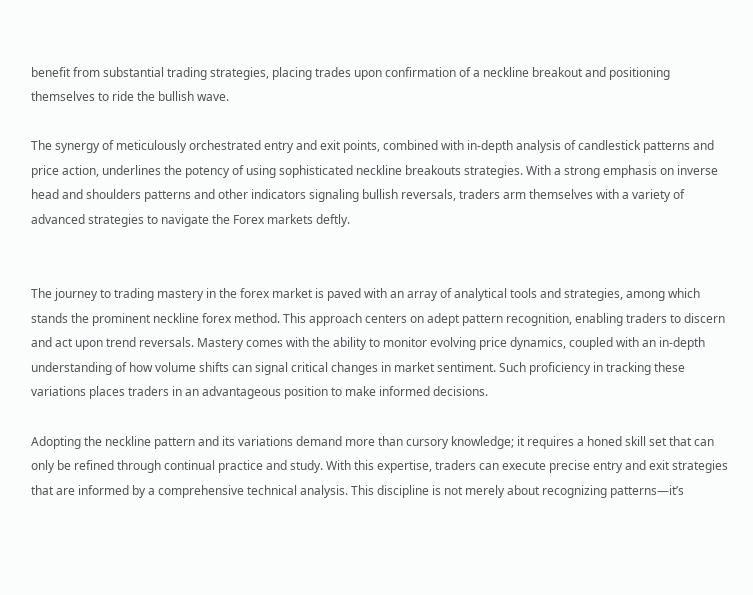benefit from substantial trading strategies, placing trades upon confirmation of a neckline breakout and positioning themselves to ride the bullish wave.

The synergy of meticulously orchestrated entry and exit points, combined with in-depth analysis of candlestick patterns and price action, underlines the potency of using sophisticated neckline breakouts strategies. With a strong emphasis on inverse head and shoulders patterns and other indicators signaling bullish reversals, traders arm themselves with a variety of advanced strategies to navigate the Forex markets deftly.


The journey to trading mastery in the forex market is paved with an array of analytical tools and strategies, among which stands the prominent neckline forex method. This approach centers on adept pattern recognition, enabling traders to discern and act upon trend reversals. Mastery comes with the ability to monitor evolving price dynamics, coupled with an in-depth understanding of how volume shifts can signal critical changes in market sentiment. Such proficiency in tracking these variations places traders in an advantageous position to make informed decisions.

Adopting the neckline pattern and its variations demand more than cursory knowledge; it requires a honed skill set that can only be refined through continual practice and study. With this expertise, traders can execute precise entry and exit strategies that are informed by a comprehensive technical analysis. This discipline is not merely about recognizing patterns—it’s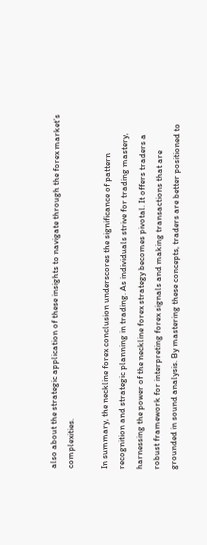also about the strategic application of these insights to navigate through the forex market’s complexities.

In summary, the neckline forex conclusion underscores the significance of pattern recognition and strategic planning in trading. As individuals strive for trading mastery, harnessing the power of the neckline forex strategy becomes pivotal. It offers traders a robust framework for interpreting forex signals and making transactions that are grounded in sound analysis. By mastering these concepts, traders are better positioned to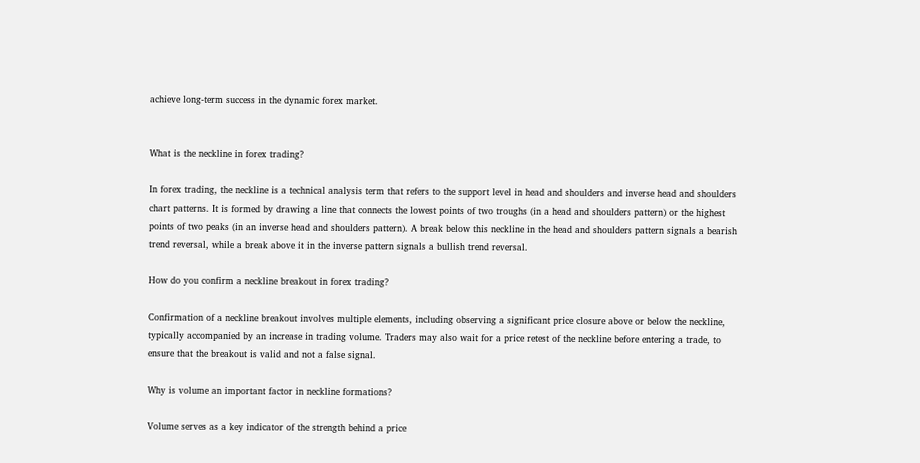achieve long-term success in the dynamic forex market.


What is the neckline in forex trading?

In forex trading, the neckline is a technical analysis term that refers to the support level in head and shoulders and inverse head and shoulders chart patterns. It is formed by drawing a line that connects the lowest points of two troughs (in a head and shoulders pattern) or the highest points of two peaks (in an inverse head and shoulders pattern). A break below this neckline in the head and shoulders pattern signals a bearish trend reversal, while a break above it in the inverse pattern signals a bullish trend reversal.

How do you confirm a neckline breakout in forex trading?

Confirmation of a neckline breakout involves multiple elements, including observing a significant price closure above or below the neckline, typically accompanied by an increase in trading volume. Traders may also wait for a price retest of the neckline before entering a trade, to ensure that the breakout is valid and not a false signal.

Why is volume an important factor in neckline formations?

Volume serves as a key indicator of the strength behind a price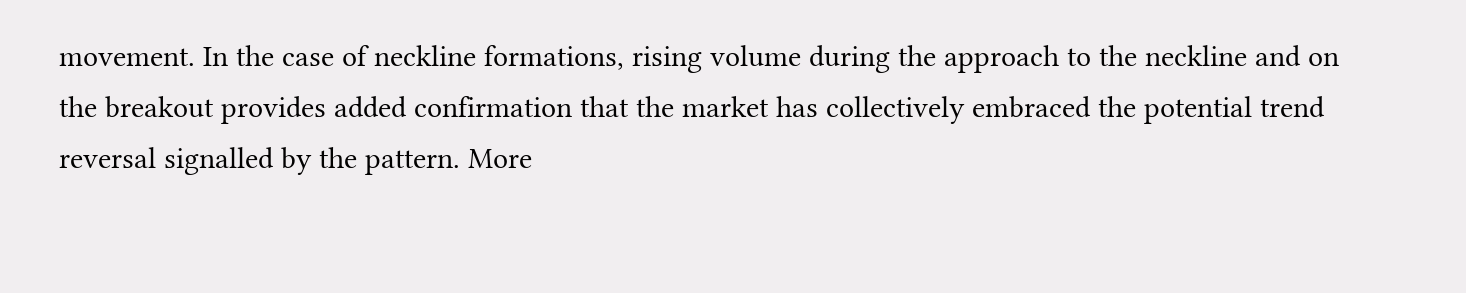movement. In the case of neckline formations, rising volume during the approach to the neckline and on the breakout provides added confirmation that the market has collectively embraced the potential trend reversal signalled by the pattern. More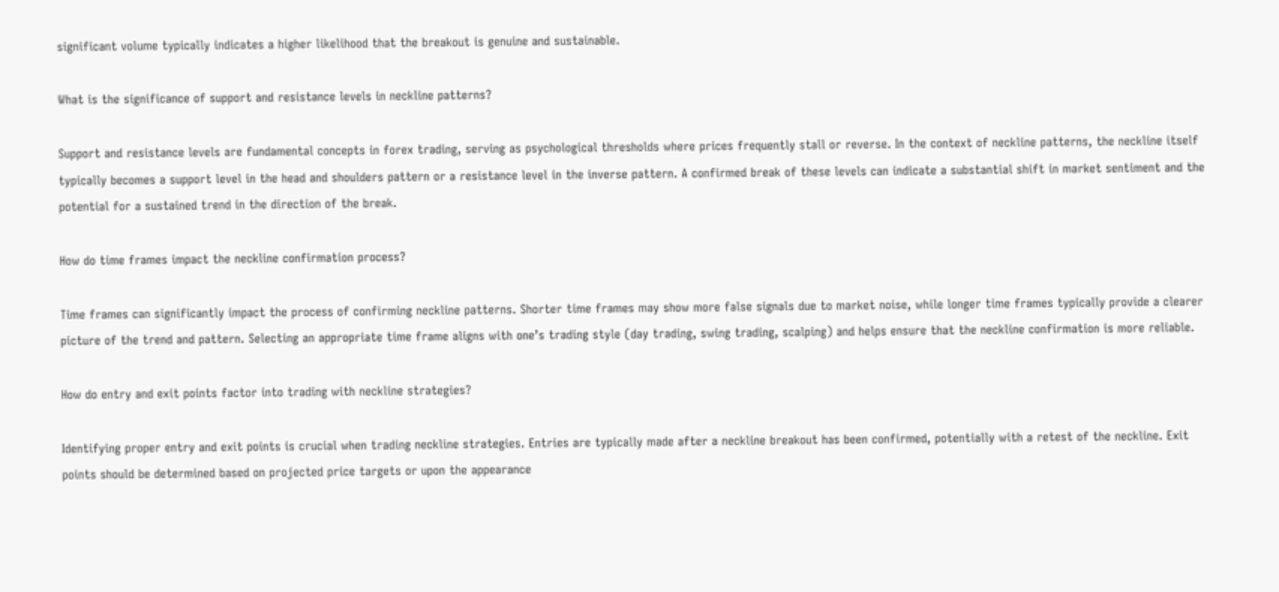significant volume typically indicates a higher likelihood that the breakout is genuine and sustainable.

What is the significance of support and resistance levels in neckline patterns?

Support and resistance levels are fundamental concepts in forex trading, serving as psychological thresholds where prices frequently stall or reverse. In the context of neckline patterns, the neckline itself typically becomes a support level in the head and shoulders pattern or a resistance level in the inverse pattern. A confirmed break of these levels can indicate a substantial shift in market sentiment and the potential for a sustained trend in the direction of the break.

How do time frames impact the neckline confirmation process?

Time frames can significantly impact the process of confirming neckline patterns. Shorter time frames may show more false signals due to market noise, while longer time frames typically provide a clearer picture of the trend and pattern. Selecting an appropriate time frame aligns with one’s trading style (day trading, swing trading, scalping) and helps ensure that the neckline confirmation is more reliable.

How do entry and exit points factor into trading with neckline strategies?

Identifying proper entry and exit points is crucial when trading neckline strategies. Entries are typically made after a neckline breakout has been confirmed, potentially with a retest of the neckline. Exit points should be determined based on projected price targets or upon the appearance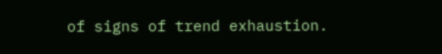of signs of trend exhaustion.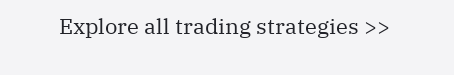Explore all trading strategies >>